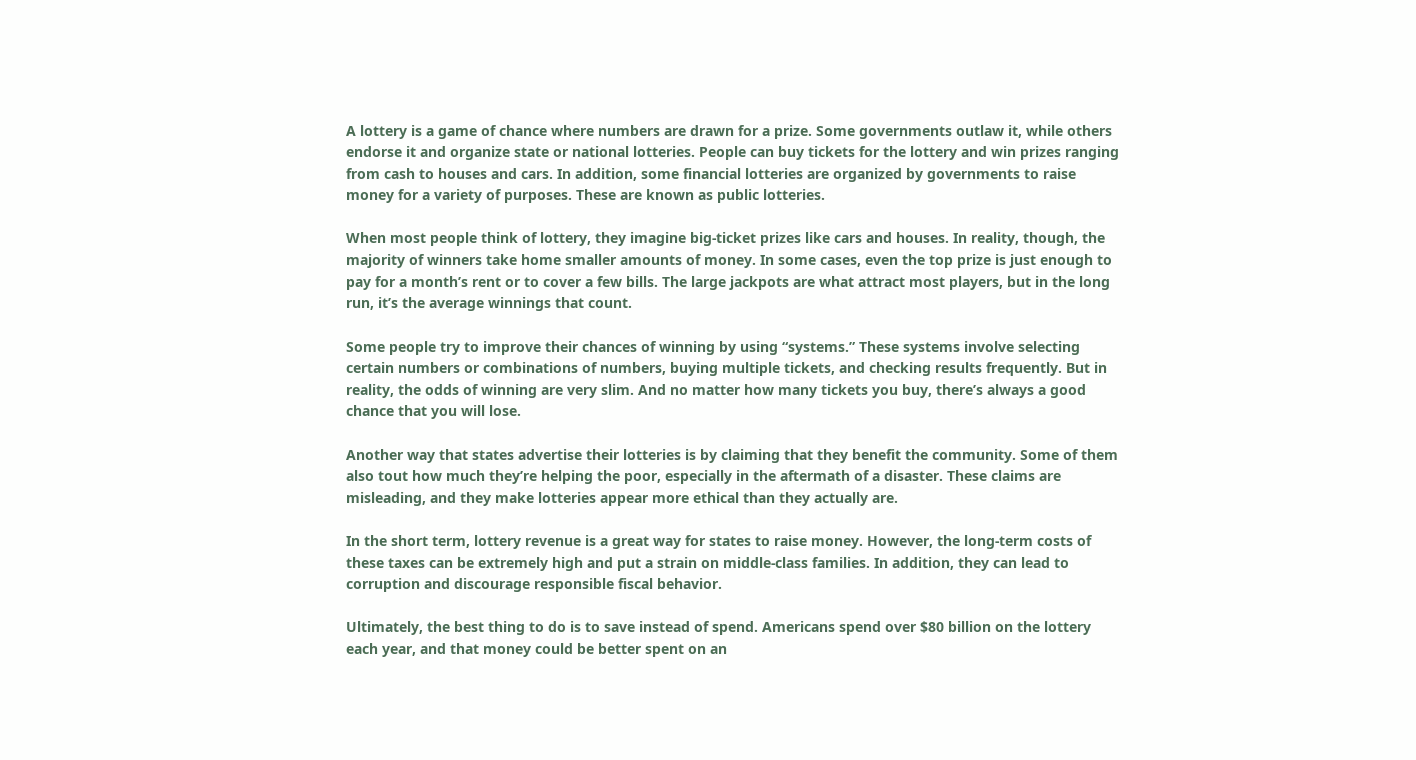A lottery is a game of chance where numbers are drawn for a prize. Some governments outlaw it, while others endorse it and organize state or national lotteries. People can buy tickets for the lottery and win prizes ranging from cash to houses and cars. In addition, some financial lotteries are organized by governments to raise money for a variety of purposes. These are known as public lotteries.

When most people think of lottery, they imagine big-ticket prizes like cars and houses. In reality, though, the majority of winners take home smaller amounts of money. In some cases, even the top prize is just enough to pay for a month’s rent or to cover a few bills. The large jackpots are what attract most players, but in the long run, it’s the average winnings that count.

Some people try to improve their chances of winning by using “systems.” These systems involve selecting certain numbers or combinations of numbers, buying multiple tickets, and checking results frequently. But in reality, the odds of winning are very slim. And no matter how many tickets you buy, there’s always a good chance that you will lose.

Another way that states advertise their lotteries is by claiming that they benefit the community. Some of them also tout how much they’re helping the poor, especially in the aftermath of a disaster. These claims are misleading, and they make lotteries appear more ethical than they actually are.

In the short term, lottery revenue is a great way for states to raise money. However, the long-term costs of these taxes can be extremely high and put a strain on middle-class families. In addition, they can lead to corruption and discourage responsible fiscal behavior.

Ultimately, the best thing to do is to save instead of spend. Americans spend over $80 billion on the lottery each year, and that money could be better spent on an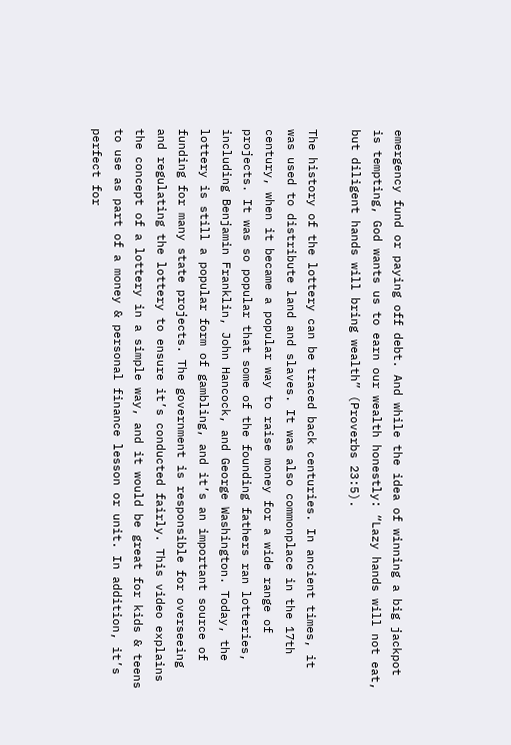emergency fund or paying off debt. And while the idea of winning a big jackpot is tempting, God wants us to earn our wealth honestly: “Lazy hands will not eat, but diligent hands will bring wealth” (Proverbs 23:5).

The history of the lottery can be traced back centuries. In ancient times, it was used to distribute land and slaves. It was also commonplace in the 17th century, when it became a popular way to raise money for a wide range of projects. It was so popular that some of the founding fathers ran lotteries, including Benjamin Franklin, John Hancock, and George Washington. Today, the lottery is still a popular form of gambling, and it’s an important source of funding for many state projects. The government is responsible for overseeing and regulating the lottery to ensure it’s conducted fairly. This video explains the concept of a lottery in a simple way, and it would be great for kids & teens to use as part of a money & personal finance lesson or unit. In addition, it’s perfect for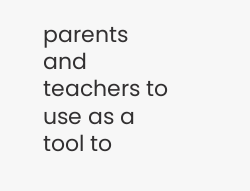parents and teachers to use as a tool to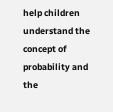help children understand the concept of probability and the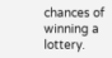chances of winning a lottery.